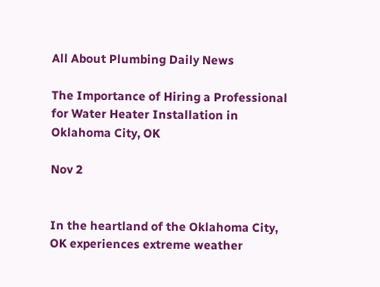All About Plumbing Daily News

The Importance of Hiring a Professional for Water Heater Installation in Oklahoma City, OK

Nov 2


In the heartland of the Oklahoma City, OK experiences extreme weather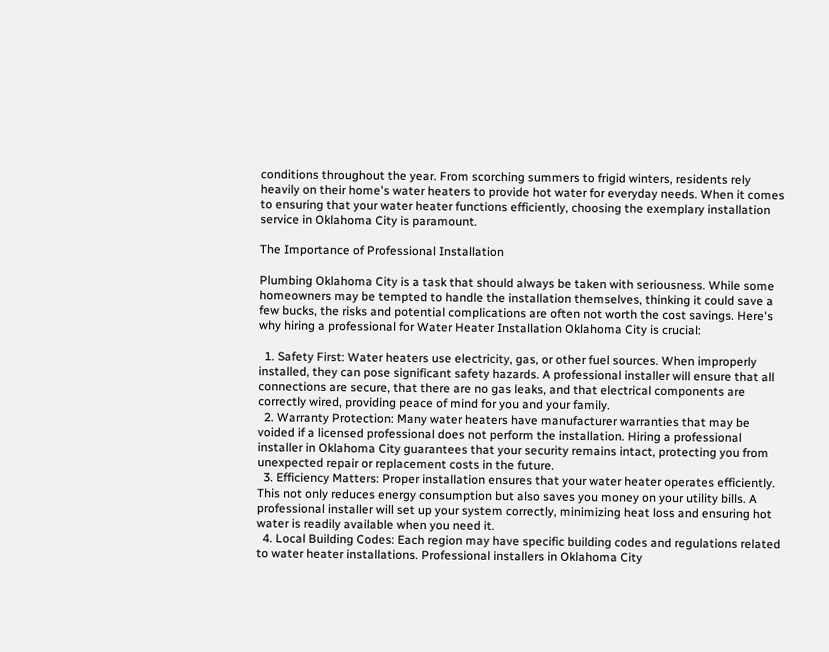conditions throughout the year. From scorching summers to frigid winters, residents rely heavily on their home's water heaters to provide hot water for everyday needs. When it comes to ensuring that your water heater functions efficiently, choosing the exemplary installation service in Oklahoma City is paramount.

The Importance of Professional Installation

Plumbing Oklahoma City is a task that should always be taken with seriousness. While some homeowners may be tempted to handle the installation themselves, thinking it could save a few bucks, the risks and potential complications are often not worth the cost savings. Here's why hiring a professional for Water Heater Installation Oklahoma City is crucial:

  1. Safety First: Water heaters use electricity, gas, or other fuel sources. When improperly installed, they can pose significant safety hazards. A professional installer will ensure that all connections are secure, that there are no gas leaks, and that electrical components are correctly wired, providing peace of mind for you and your family.
  2. Warranty Protection: Many water heaters have manufacturer warranties that may be voided if a licensed professional does not perform the installation. Hiring a professional installer in Oklahoma City guarantees that your security remains intact, protecting you from unexpected repair or replacement costs in the future.
  3. Efficiency Matters: Proper installation ensures that your water heater operates efficiently. This not only reduces energy consumption but also saves you money on your utility bills. A professional installer will set up your system correctly, minimizing heat loss and ensuring hot water is readily available when you need it.
  4. Local Building Codes: Each region may have specific building codes and regulations related to water heater installations. Professional installers in Oklahoma City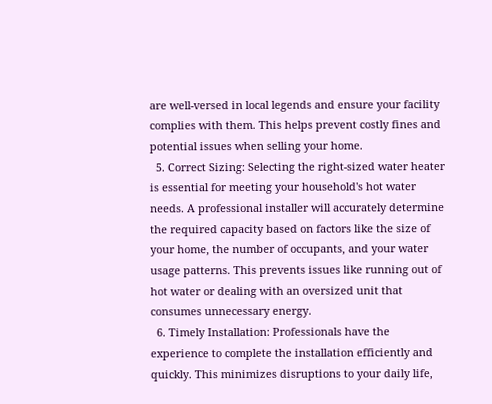are well-versed in local legends and ensure your facility complies with them. This helps prevent costly fines and potential issues when selling your home.
  5. Correct Sizing: Selecting the right-sized water heater is essential for meeting your household's hot water needs. A professional installer will accurately determine the required capacity based on factors like the size of your home, the number of occupants, and your water usage patterns. This prevents issues like running out of hot water or dealing with an oversized unit that consumes unnecessary energy.
  6. Timely Installation: Professionals have the experience to complete the installation efficiently and quickly. This minimizes disruptions to your daily life,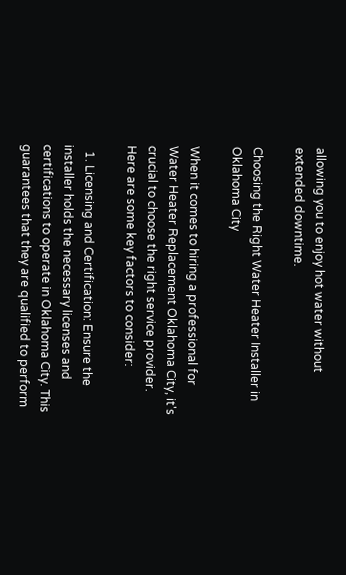allowing you to enjoy hot water without extended downtime.

Choosing the Right Water Heater Installer in Oklahoma City

When it comes to hiring a professional for Water Heater Replacement Oklahoma City, it's crucial to choose the right service provider. Here are some key factors to consider:

  1. Licensing and Certification: Ensure the installer holds the necessary licenses and certifications to operate in Oklahoma City. This guarantees that they are qualified to perform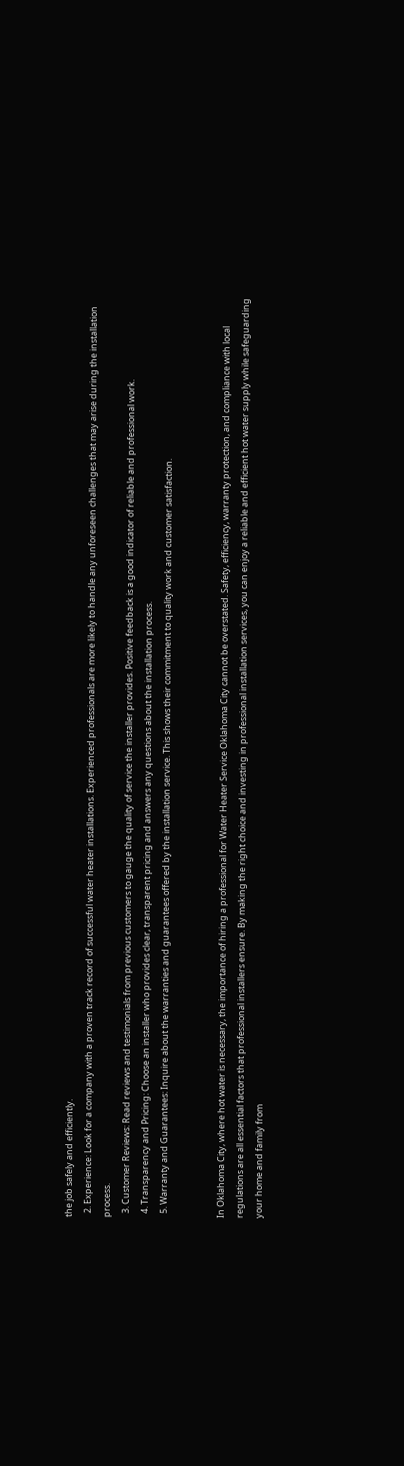the job safely and efficiently.
  2. Experience: Look for a company with a proven track record of successful water heater installations. Experienced professionals are more likely to handle any unforeseen challenges that may arise during the installation process.
  3. Customer Reviews: Read reviews and testimonials from previous customers to gauge the quality of service the installer provides. Positive feedback is a good indicator of reliable and professional work.
  4. Transparency and Pricing: Choose an installer who provides clear, transparent pricing and answers any questions about the installation process.
  5. Warranty and Guarantees: Inquire about the warranties and guarantees offered by the installation service. This shows their commitment to quality work and customer satisfaction.


In Oklahoma City, where hot water is necessary, the importance of hiring a professional for Water Heater Service Oklahoma City cannot be overstated. Safety, efficiency, warranty protection, and compliance with local regulations are all essential factors that professional installers ensure. By making the right choice and investing in professional installation services, you can enjoy a reliable and efficient hot water supply while safeguarding your home and family from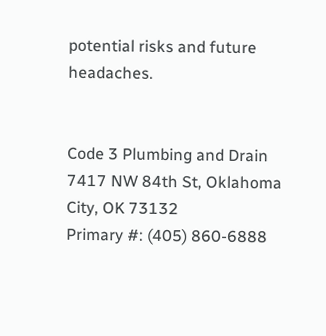potential risks and future headaches.


Code 3 Plumbing and Drain
7417 NW 84th St, Oklahoma City, OK 73132
Primary #: (405) 860-6888